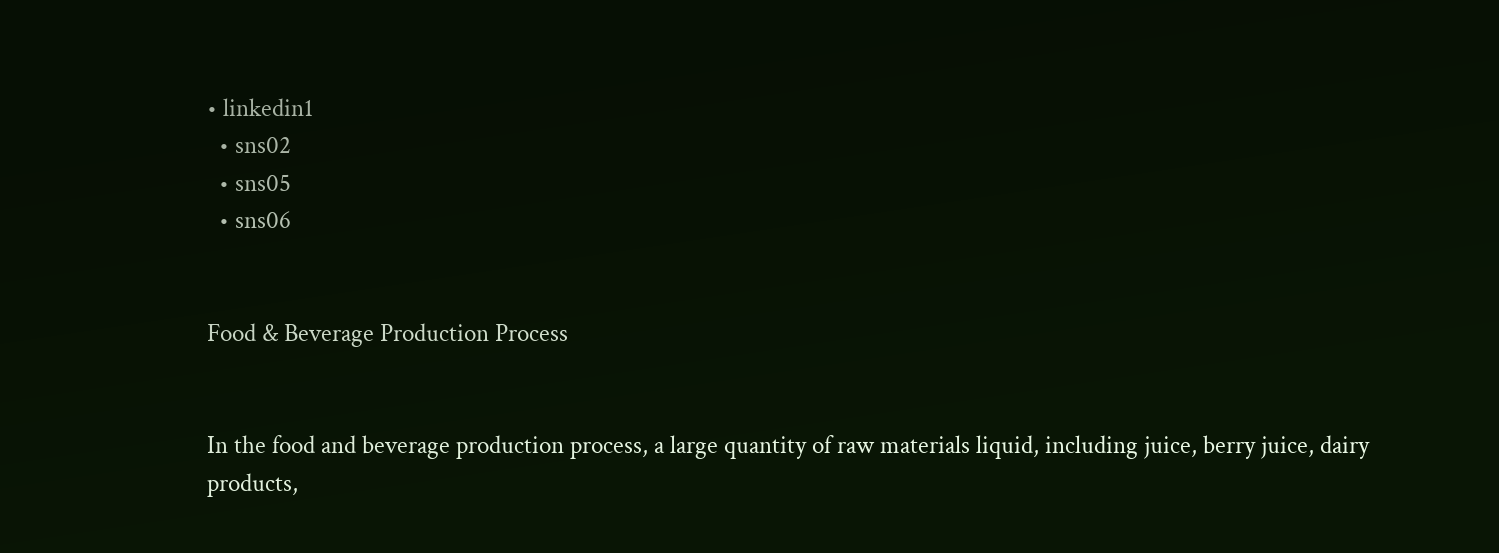• linkedin1
  • sns02
  • sns05
  • sns06


Food & Beverage Production Process


In the food and beverage production process, a large quantity of raw materials liquid, including juice, berry juice, dairy products,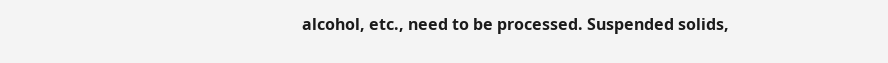alcohol, etc., need to be processed. Suspended solids,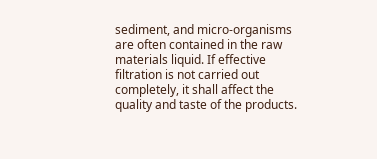sediment, and micro-organisms are often contained in the raw materials liquid. If effective filtration is not carried out completely, it shall affect the quality and taste of the products.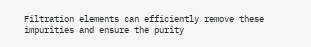Filtration elements can efficiently remove these impurities and ensure the purity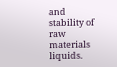and stability of raw materials liquids.